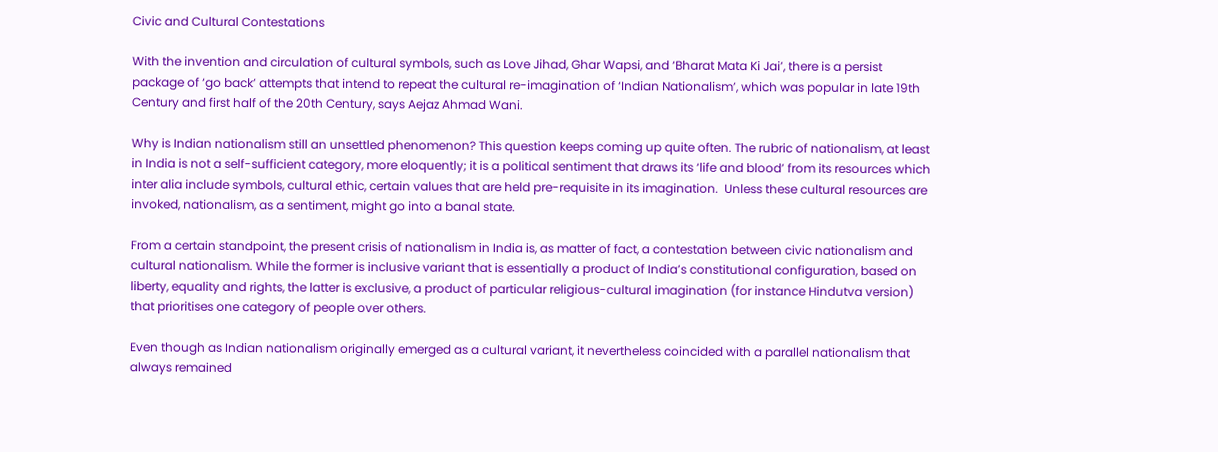Civic and Cultural Contestations

With the invention and circulation of cultural symbols, such as Love Jihad, Ghar Wapsi, and ‘Bharat Mata Ki Jai’, there is a persist package of ‘go back’ attempts that intend to repeat the cultural re-imagination of ‘Indian Nationalism’, which was popular in late 19th Century and first half of the 20th Century, says Aejaz Ahmad Wani.

Why is Indian nationalism still an unsettled phenomenon? This question keeps coming up quite often. The rubric of nationalism, at least in India is not a self-sufficient category, more eloquently; it is a political sentiment that draws its ‘life and blood’ from its resources which inter alia include symbols, cultural ethic, certain values that are held pre-requisite in its imagination.  Unless these cultural resources are invoked, nationalism, as a sentiment, might go into a banal state.

From a certain standpoint, the present crisis of nationalism in India is, as matter of fact, a contestation between civic nationalism and cultural nationalism. While the former is inclusive variant that is essentially a product of India’s constitutional configuration, based on liberty, equality and rights, the latter is exclusive, a product of particular religious-cultural imagination (for instance Hindutva version) that prioritises one category of people over others.

Even though as Indian nationalism originally emerged as a cultural variant, it nevertheless coincided with a parallel nationalism that always remained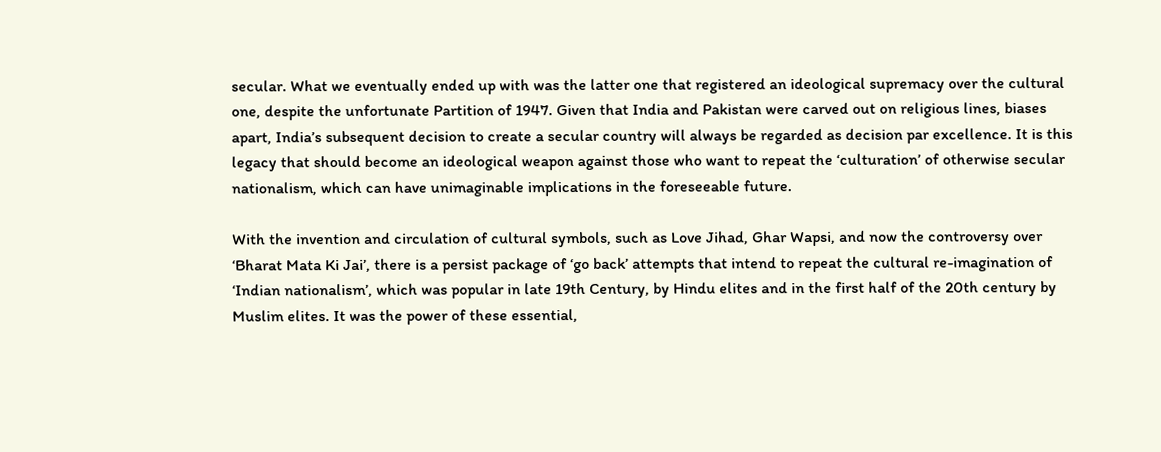secular. What we eventually ended up with was the latter one that registered an ideological supremacy over the cultural one, despite the unfortunate Partition of 1947. Given that India and Pakistan were carved out on religious lines, biases apart, India’s subsequent decision to create a secular country will always be regarded as decision par excellence. It is this legacy that should become an ideological weapon against those who want to repeat the ‘culturation’ of otherwise secular nationalism, which can have unimaginable implications in the foreseeable future.

With the invention and circulation of cultural symbols, such as Love Jihad, Ghar Wapsi, and now the controversy over  ‘Bharat Mata Ki Jai’, there is a persist package of ‘go back’ attempts that intend to repeat the cultural re-imagination of ‘Indian nationalism’, which was popular in late 19th Century, by Hindu elites and in the first half of the 20th century by Muslim elites. It was the power of these essential,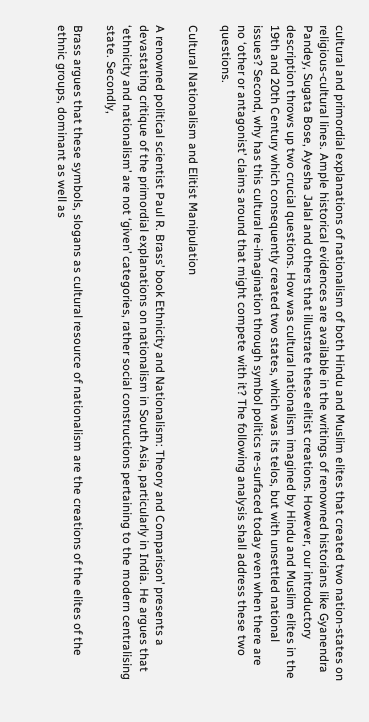cultural and primordial explanations of nationalism of both Hindu and Muslim elites that created two nation-states on religious-cultural lines. Ample historical evidences are available in the writings of renowned historians like Gyanendra Pandey, Sugata Bose, Ayesha Jalal and others that illustrate these elitist creations. However, our introductory description throws up two crucial questions. How was cultural nationalism imagined by Hindu and Muslim elites in the 19th and 20th Century which consequently created two states, which was its telos, but with unsettled national issues? Second, why has this cultural re-imagination through symbol politics re-surfaced today even when there are no ‘other or antagonist’ claims around that might compete with it? The following analysis shall address these two questions.

Cultural Nationalism and Elitist Manipulation

A renowned political scientist Paul R. Brass’ book Ethnicity and Nationalism: Theory and Comparison’ presents a devastating critique of the primordial explanations on nationalism in South Asia, particularly in India. He argues that ‘ethnicity and nationalism’ are not ‘given’ categories, rather social constructions pertaining to the modern centralising state. Secondly,

Brass argues that these symbols, slogans as cultural resource of nationalism are the creations of the elites of the ethnic groups, dominant as well as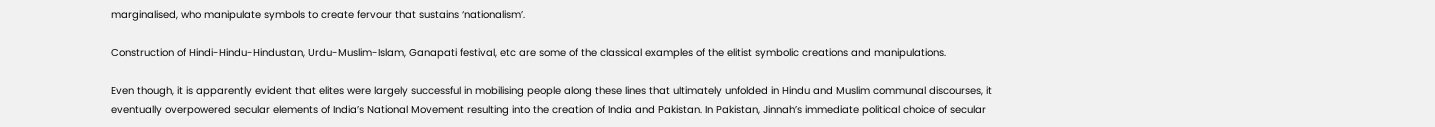marginalised, who manipulate symbols to create fervour that sustains ‘nationalism’.

Construction of Hindi-Hindu-Hindustan, Urdu-Muslim-Islam, Ganapati festival, etc are some of the classical examples of the elitist symbolic creations and manipulations.

Even though, it is apparently evident that elites were largely successful in mobilising people along these lines that ultimately unfolded in Hindu and Muslim communal discourses, it eventually overpowered secular elements of India’s National Movement resulting into the creation of India and Pakistan. In Pakistan, Jinnah’s immediate political choice of secular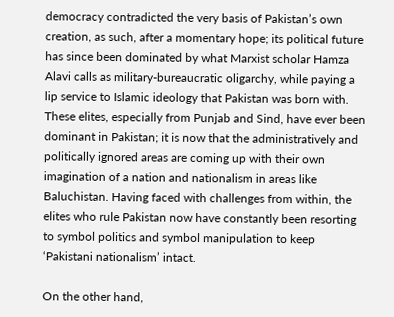democracy contradicted the very basis of Pakistan’s own creation, as such, after a momentary hope; its political future has since been dominated by what Marxist scholar Hamza Alavi calls as military-bureaucratic oligarchy, while paying a lip service to Islamic ideology that Pakistan was born with. These elites, especially from Punjab and Sind, have ever been dominant in Pakistan; it is now that the administratively and politically ignored areas are coming up with their own imagination of a nation and nationalism in areas like Baluchistan. Having faced with challenges from within, the elites who rule Pakistan now have constantly been resorting to symbol politics and symbol manipulation to keep ‘Pakistani nationalism’ intact.

On the other hand,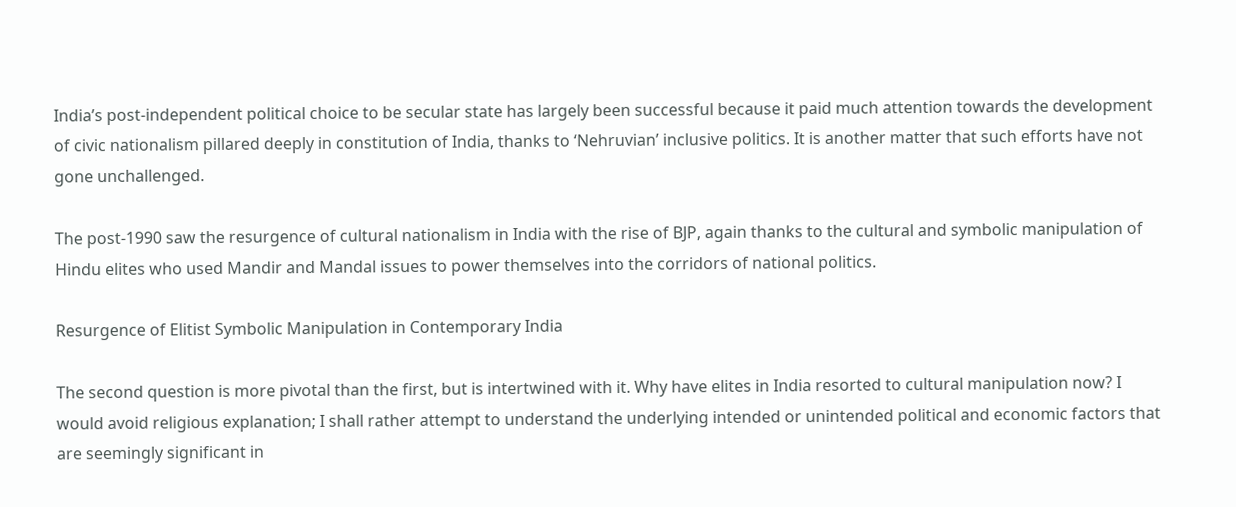India’s post-independent political choice to be secular state has largely been successful because it paid much attention towards the development of civic nationalism pillared deeply in constitution of India, thanks to ‘Nehruvian’ inclusive politics. It is another matter that such efforts have not gone unchallenged.

The post-1990 saw the resurgence of cultural nationalism in India with the rise of BJP, again thanks to the cultural and symbolic manipulation of Hindu elites who used Mandir and Mandal issues to power themselves into the corridors of national politics.

Resurgence of Elitist Symbolic Manipulation in Contemporary India

The second question is more pivotal than the first, but is intertwined with it. Why have elites in India resorted to cultural manipulation now? I would avoid religious explanation; I shall rather attempt to understand the underlying intended or unintended political and economic factors that are seemingly significant in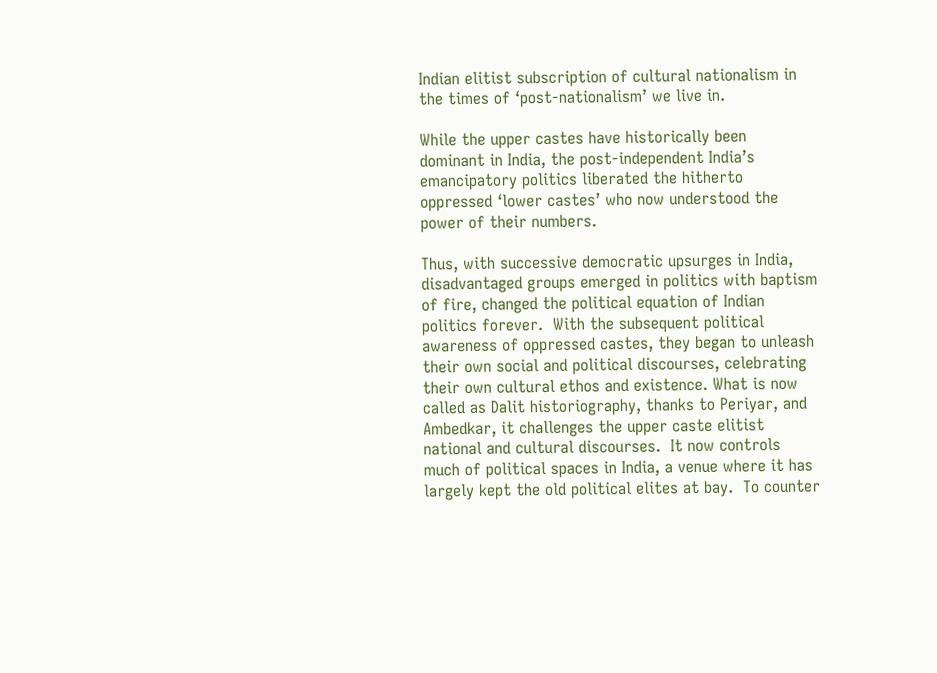Indian elitist subscription of cultural nationalism in the times of ‘post-nationalism’ we live in.

While the upper castes have historically been dominant in India, the post-independent India’s emancipatory politics liberated the hitherto oppressed ‘lower castes’ who now understood the power of their numbers.

Thus, with successive democratic upsurges in India, disadvantaged groups emerged in politics with baptism of fire, changed the political equation of Indian politics forever.  With the subsequent political awareness of oppressed castes, they began to unleash their own social and political discourses, celebrating their own cultural ethos and existence. What is now called as Dalit historiography, thanks to Periyar, and Ambedkar, it challenges the upper caste elitist national and cultural discourses.  It now controls much of political spaces in India, a venue where it has largely kept the old political elites at bay.  To counter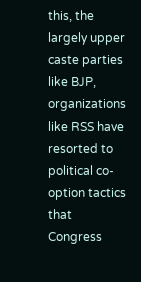this, the largely upper caste parties like BJP, organizations like RSS have resorted to political co-option tactics that Congress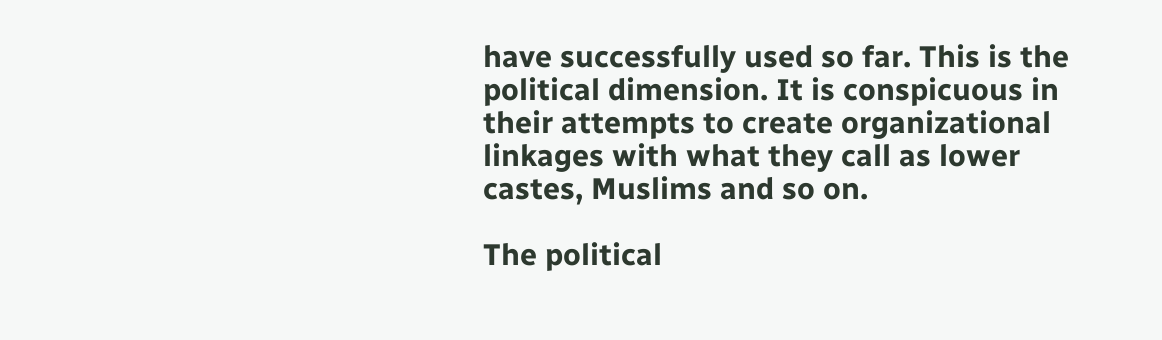have successfully used so far. This is the political dimension. It is conspicuous in their attempts to create organizational linkages with what they call as lower castes, Muslims and so on.

The political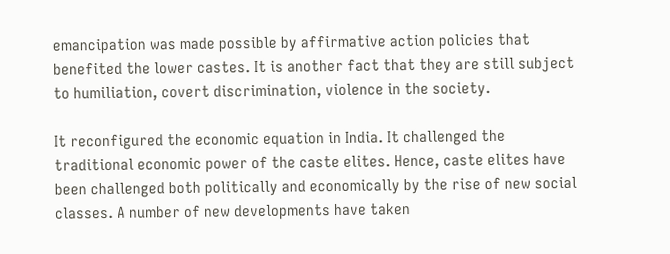emancipation was made possible by affirmative action policies that benefited the lower castes. It is another fact that they are still subject to humiliation, covert discrimination, violence in the society.

It reconfigured the economic equation in India. It challenged the traditional economic power of the caste elites. Hence, caste elites have been challenged both politically and economically by the rise of new social classes. A number of new developments have taken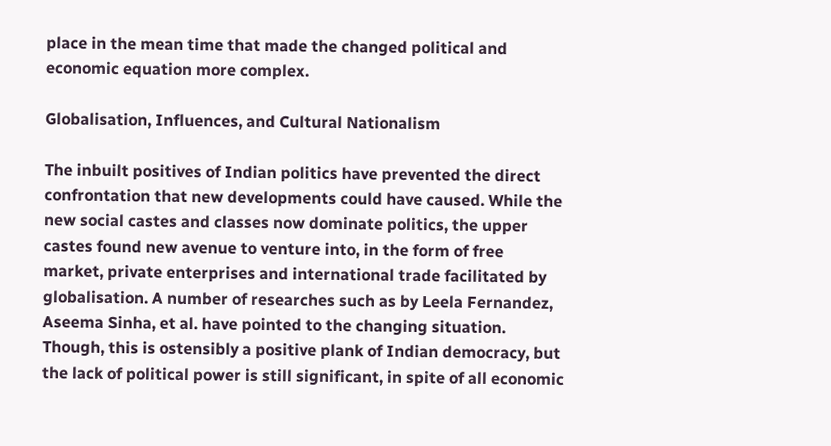place in the mean time that made the changed political and economic equation more complex.

Globalisation, Influences, and Cultural Nationalism

The inbuilt positives of Indian politics have prevented the direct confrontation that new developments could have caused. While the new social castes and classes now dominate politics, the upper castes found new avenue to venture into, in the form of free market, private enterprises and international trade facilitated by globalisation. A number of researches such as by Leela Fernandez, Aseema Sinha, et al. have pointed to the changing situation. Though, this is ostensibly a positive plank of Indian democracy, but the lack of political power is still significant, in spite of all economic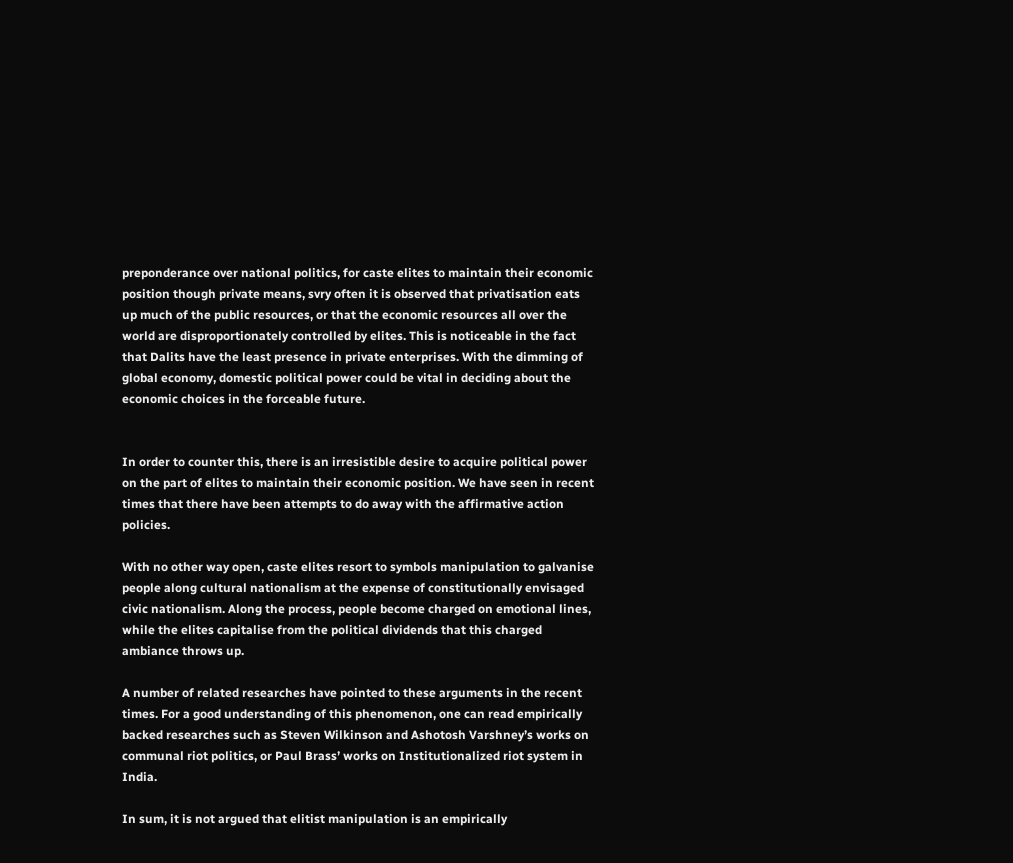preponderance over national politics, for caste elites to maintain their economic position though private means, svry often it is observed that privatisation eats up much of the public resources, or that the economic resources all over the world are disproportionately controlled by elites. This is noticeable in the fact that Dalits have the least presence in private enterprises. With the dimming of global economy, domestic political power could be vital in deciding about the economic choices in the forceable future.


In order to counter this, there is an irresistible desire to acquire political power on the part of elites to maintain their economic position. We have seen in recent times that there have been attempts to do away with the affirmative action policies.

With no other way open, caste elites resort to symbols manipulation to galvanise people along cultural nationalism at the expense of constitutionally envisaged civic nationalism. Along the process, people become charged on emotional lines, while the elites capitalise from the political dividends that this charged ambiance throws up.

A number of related researches have pointed to these arguments in the recent times. For a good understanding of this phenomenon, one can read empirically backed researches such as Steven Wilkinson and Ashotosh Varshney’s works on communal riot politics, or Paul Brass’ works on Institutionalized riot system in India.

In sum, it is not argued that elitist manipulation is an empirically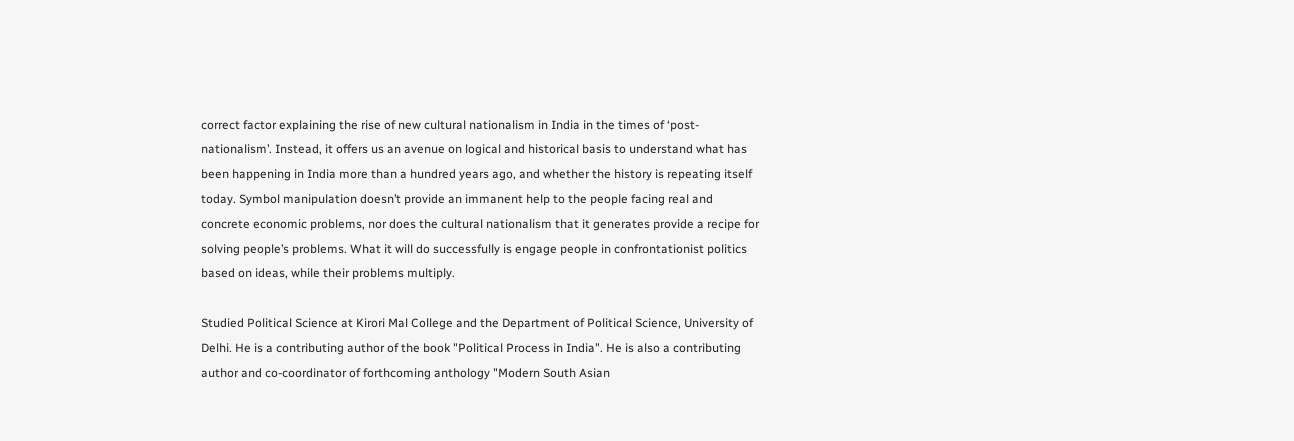correct factor explaining the rise of new cultural nationalism in India in the times of ‘post-nationalism’. Instead, it offers us an avenue on logical and historical basis to understand what has been happening in India more than a hundred years ago, and whether the history is repeating itself today. Symbol manipulation doesn’t provide an immanent help to the people facing real and concrete economic problems, nor does the cultural nationalism that it generates provide a recipe for solving people’s problems. What it will do successfully is engage people in confrontationist politics based on ideas, while their problems multiply.

Studied Political Science at Kirori Mal College and the Department of Political Science, University of Delhi. He is a contributing author of the book "Political Process in India". He is also a contributing author and co-coordinator of forthcoming anthology "Modern South Asian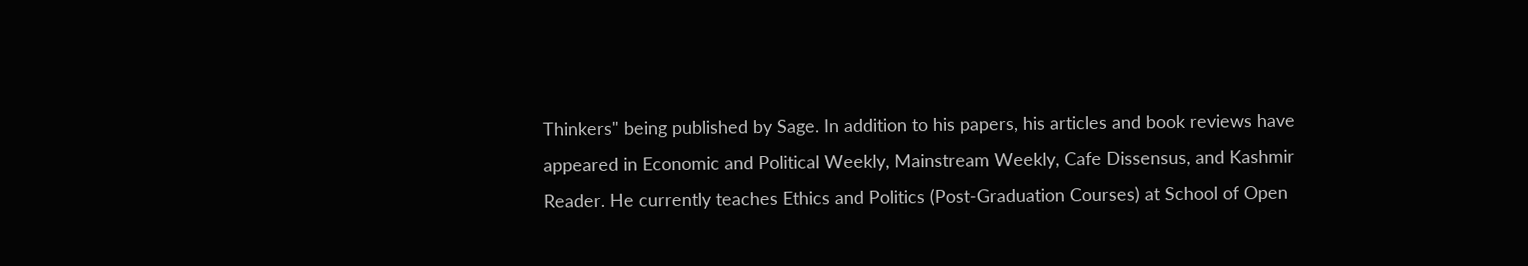Thinkers" being published by Sage. In addition to his papers, his articles and book reviews have appeared in Economic and Political Weekly, Mainstream Weekly, Cafe Dissensus, and Kashmir Reader. He currently teaches Ethics and Politics (Post-Graduation Courses) at School of Open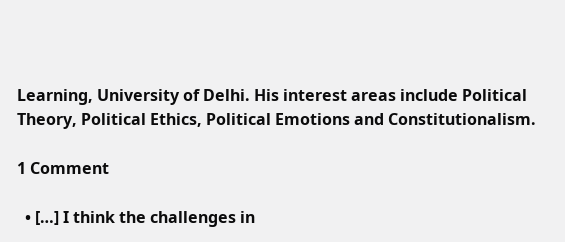Learning, University of Delhi. His interest areas include Political Theory, Political Ethics, Political Emotions and Constitutionalism.

1 Comment

  • […] I think the challenges in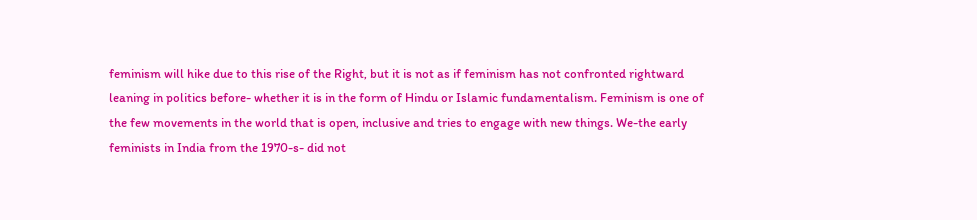feminism will hike due to this rise of the Right, but it is not as if feminism has not confronted rightward leaning in politics before- whether it is in the form of Hindu or Islamic fundamentalism. Feminism is one of the few movements in the world that is open, inclusive and tries to engage with new things. We-the early feminists in India from the 1970-s- did not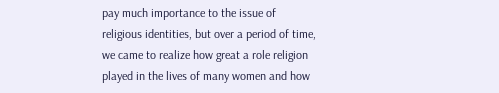pay much importance to the issue of religious identities, but over a period of time, we came to realize how great a role religion played in the lives of many women and how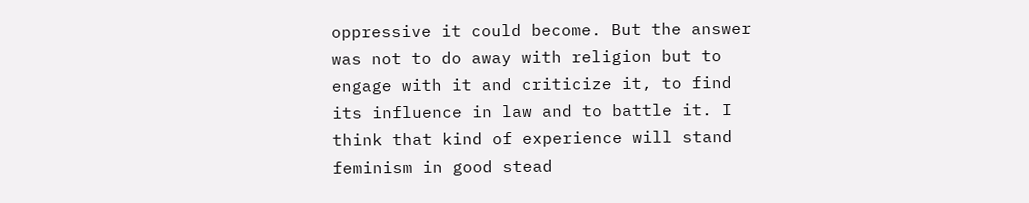oppressive it could become. But the answer was not to do away with religion but to engage with it and criticize it, to find its influence in law and to battle it. I think that kind of experience will stand feminism in good stead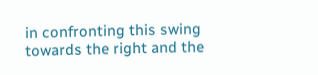in confronting this swing towards the right and the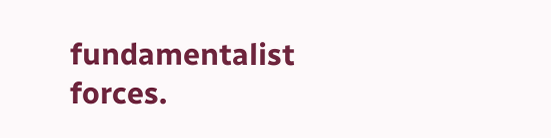fundamentalist forces.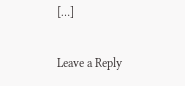[…]

Leave a Reply